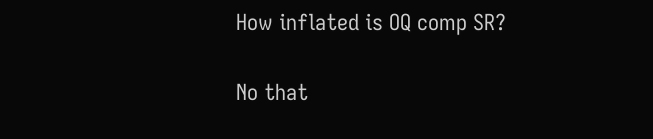How inflated is OQ comp SR?

No that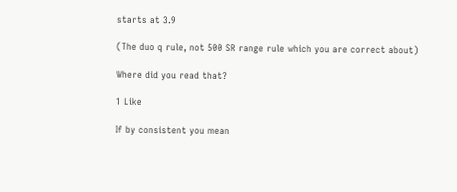starts at 3.9

(The duo q rule, not 500 SR range rule which you are correct about)

Where did you read that?

1 Like

If by consistent you mean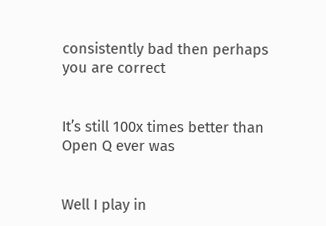consistently bad then perhaps you are correct


It’s still 100x times better than Open Q ever was


Well I play in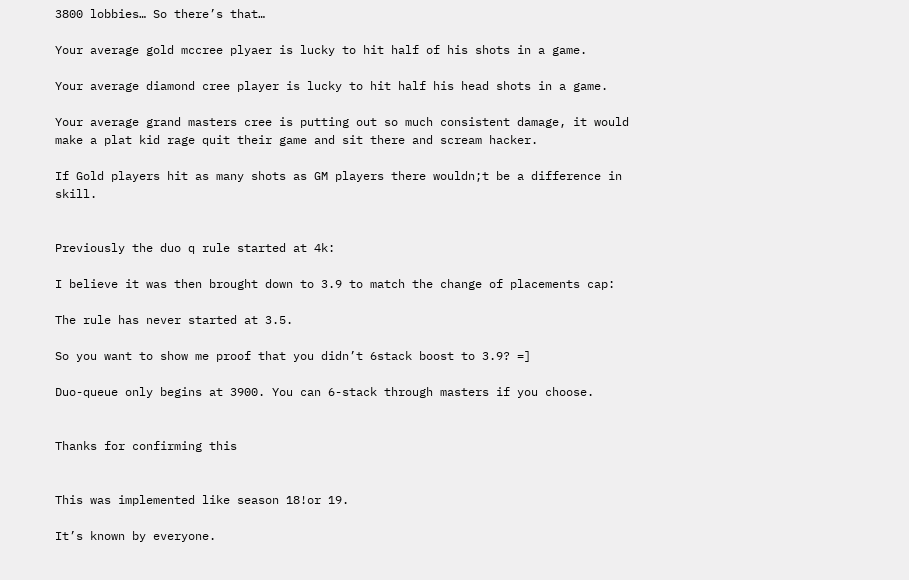3800 lobbies… So there’s that…

Your average gold mccree plyaer is lucky to hit half of his shots in a game.

Your average diamond cree player is lucky to hit half his head shots in a game.

Your average grand masters cree is putting out so much consistent damage, it would make a plat kid rage quit their game and sit there and scream hacker.

If Gold players hit as many shots as GM players there wouldn;t be a difference in skill.


Previously the duo q rule started at 4k:

I believe it was then brought down to 3.9 to match the change of placements cap:

The rule has never started at 3.5.

So you want to show me proof that you didn’t 6stack boost to 3.9? =]

Duo-queue only begins at 3900. You can 6-stack through masters if you choose.


Thanks for confirming this


This was implemented like season 18!or 19.

It’s known by everyone.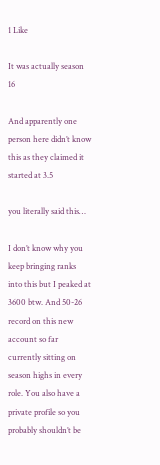1 Like

It was actually season 16

And apparently one person here didn’t know this as they claimed it started at 3.5

you literally said this…

I don’t know why you keep bringing ranks into this but I peaked at 3600 btw. And 50-26 record on this new account so far currently sitting on season highs in every role. You also have a private profile so you probably shouldn’t be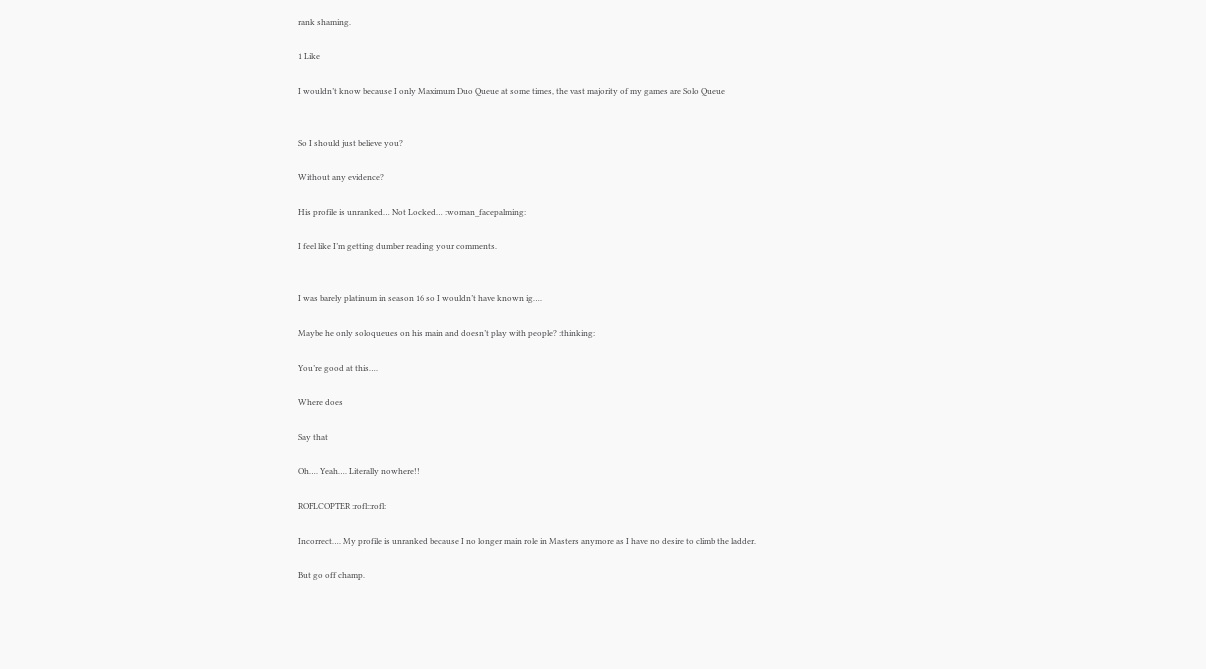rank shaming.

1 Like

I wouldn’t know because I only Maximum Duo Queue at some times, the vast majority of my games are Solo Queue


So I should just believe you?

Without any evidence?

His profile is unranked… Not Locked… :woman_facepalming:

I feel like I’m getting dumber reading your comments.


I was barely platinum in season 16 so I wouldn’t have known ig….

Maybe he only soloqueues on his main and doesn’t play with people? :thinking:

You’re good at this….

Where does

Say that

Oh…. Yeah…. Literally nowhere!!

ROFLCOPTER :rofl::rofl:

Incorrect…. My profile is unranked because I no longer main role in Masters anymore as I have no desire to climb the ladder.

But go off champ.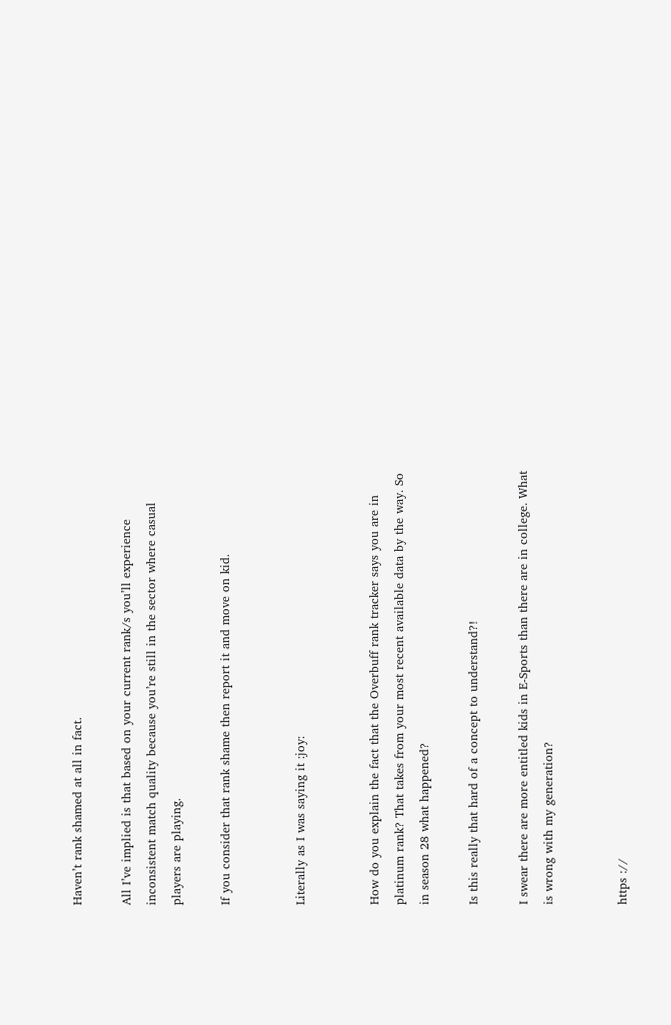Haven’t rank shamed at all in fact.

All I’ve implied is that based on your current rank/s you’ll experience inconsistent match quality because you’re still in the sector where casual players are playing.

If you consider that rank shame then report it and move on kid.


Literally as I was saying it :joy:


How do you explain the fact that the Overbuff rank tracker says you are in platinum rank? That takes from your most recent available data by the way. So in season 28 what happened?

Is this really that hard of a concept to understand?!

I swear there are more entitled kids in E-Sports than there are in college. What is wrong with my generation?


https ://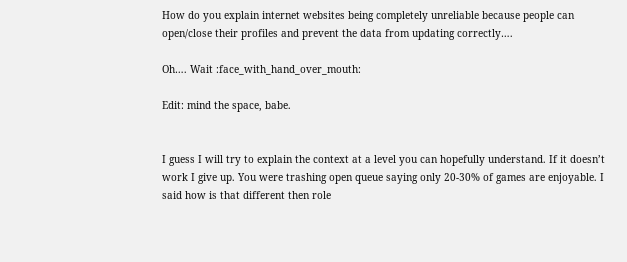How do you explain internet websites being completely unreliable because people can open/close their profiles and prevent the data from updating correctly….

Oh…. Wait :face_with_hand_over_mouth:

Edit: mind the space, babe.


I guess I will try to explain the context at a level you can hopefully understand. If it doesn’t work I give up. You were trashing open queue saying only 20-30% of games are enjoyable. I said how is that different then role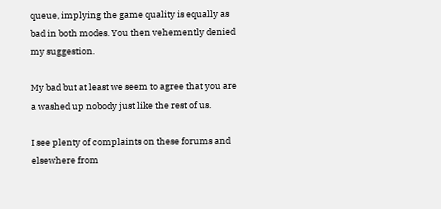queue, implying the game quality is equally as bad in both modes. You then vehemently denied my suggestion.

My bad but at least we seem to agree that you are a washed up nobody just like the rest of us.

I see plenty of complaints on these forums and elsewhere from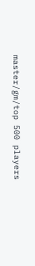master/gm/top 500 players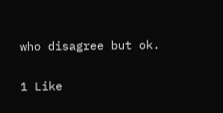who disagree but ok.

1 Like